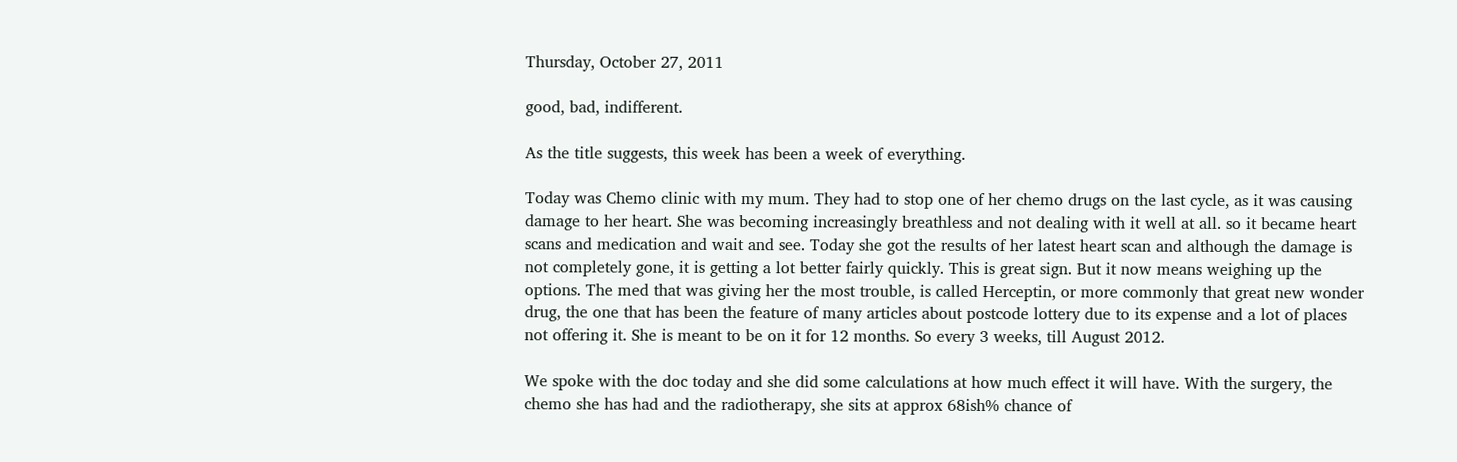Thursday, October 27, 2011

good, bad, indifferent.

As the title suggests, this week has been a week of everything.

Today was Chemo clinic with my mum. They had to stop one of her chemo drugs on the last cycle, as it was causing damage to her heart. She was becoming increasingly breathless and not dealing with it well at all. so it became heart scans and medication and wait and see. Today she got the results of her latest heart scan and although the damage is not completely gone, it is getting a lot better fairly quickly. This is great sign. But it now means weighing up the options. The med that was giving her the most trouble, is called Herceptin, or more commonly that great new wonder drug, the one that has been the feature of many articles about postcode lottery due to its expense and a lot of places not offering it. She is meant to be on it for 12 months. So every 3 weeks, till August 2012.

We spoke with the doc today and she did some calculations at how much effect it will have. With the surgery, the chemo she has had and the radiotherapy, she sits at approx 68ish% chance of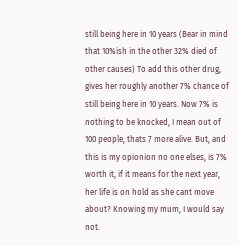still being here in 10 years (Bear in mind that 10%ish in the other 32% died of other causes) To add this other drug, gives her roughly another 7% chance of still being here in 10 years. Now 7% is nothing to be knocked, I mean out of 100 people, thats 7 more alive. But, and this is my opionion no one elses, is 7% worth it, if it means for the next year, her life is on hold as she cant move about? Knowing my mum, I would say not.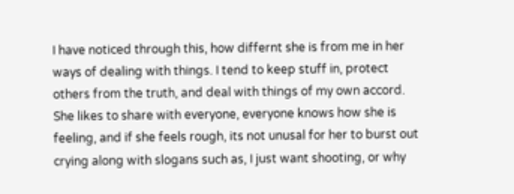I have noticed through this, how differnt she is from me in her ways of dealing with things. I tend to keep stuff in, protect others from the truth, and deal with things of my own accord. She likes to share with everyone, everyone knows how she is feeling, and if she feels rough, its not unusal for her to burst out crying along with slogans such as, I just want shooting, or why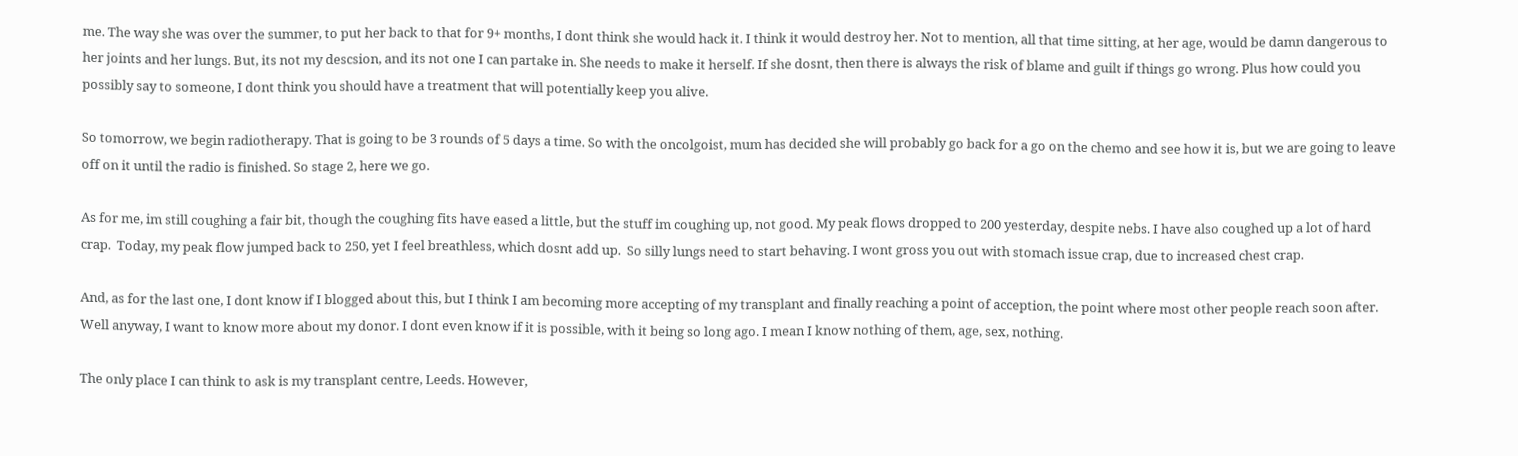me. The way she was over the summer, to put her back to that for 9+ months, I dont think she would hack it. I think it would destroy her. Not to mention, all that time sitting, at her age, would be damn dangerous to her joints and her lungs. But, its not my descsion, and its not one I can partake in. She needs to make it herself. If she dosnt, then there is always the risk of blame and guilt if things go wrong. Plus how could you possibly say to someone, I dont think you should have a treatment that will potentially keep you alive.

So tomorrow, we begin radiotherapy. That is going to be 3 rounds of 5 days a time. So with the oncolgoist, mum has decided she will probably go back for a go on the chemo and see how it is, but we are going to leave off on it until the radio is finished. So stage 2, here we go.

As for me, im still coughing a fair bit, though the coughing fits have eased a little, but the stuff im coughing up, not good. My peak flows dropped to 200 yesterday, despite nebs. I have also coughed up a lot of hard crap.  Today, my peak flow jumped back to 250, yet I feel breathless, which dosnt add up.  So silly lungs need to start behaving. I wont gross you out with stomach issue crap, due to increased chest crap.

And, as for the last one, I dont know if I blogged about this, but I think I am becoming more accepting of my transplant and finally reaching a point of acception, the point where most other people reach soon after. Well anyway, I want to know more about my donor. I dont even know if it is possible, with it being so long ago. I mean I know nothing of them, age, sex, nothing.

The only place I can think to ask is my transplant centre, Leeds. However,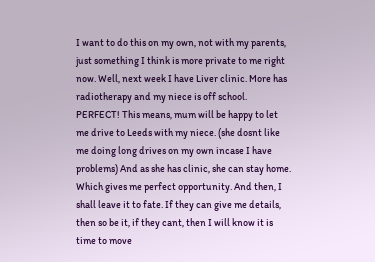I want to do this on my own, not with my parents, just something I think is more private to me right now. Well, next week I have Liver clinic. More has radiotherapy and my niece is off school. PERFECT! This means, mum will be happy to let me drive to Leeds with my niece. (she dosnt like me doing long drives on my own incase I have problems) And as she has clinic, she can stay home. Which gives me perfect opportunity. And then, I shall leave it to fate. If they can give me details, then so be it, if they cant, then I will know it is time to move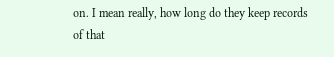on. I mean really, how long do they keep records of that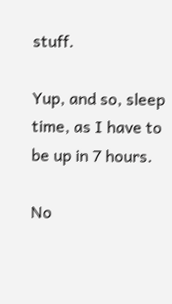stuff.

Yup, and so, sleep time, as I have to be up in 7 hours.

No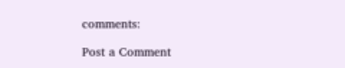comments:

Post a Comment